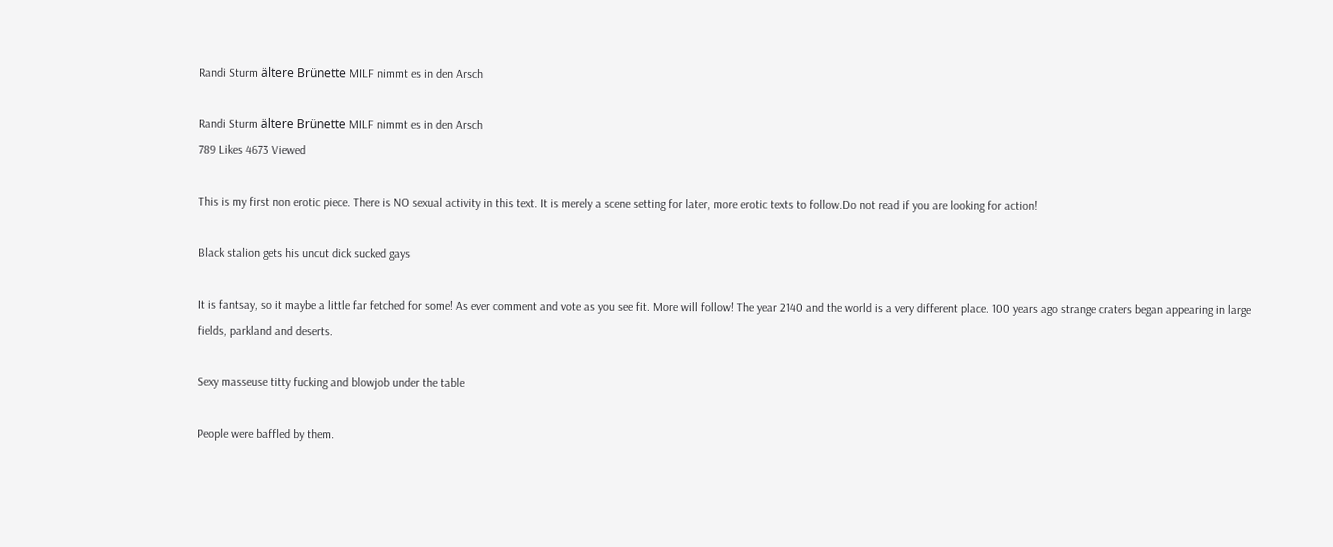Randi Sturm ältere Brünette MILF nimmt es in den Arsch

Randi Sturm ältere Brünette MILF nimmt es in den Arsch
789 Likes 4673 Viewed

This is my first non erotic piece. There is NO sexual activity in this text. It is merely a scene setting for later, more erotic texts to follow.Do not read if you are looking for action!

Black stalion gets his uncut dick sucked gays

It is fantsay, so it maybe a little far fetched for some! As ever comment and vote as you see fit. More will follow! The year 2140 and the world is a very different place. 100 years ago strange craters began appearing in large fields, parkland and deserts.

Sexy masseuse titty fucking and blowjob under the table

People were baffled by them.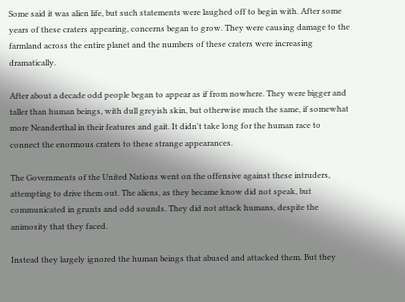Some said it was alien life, but such statements were laughed off to begin with. After some years of these craters appearing, concerns began to grow. They were causing damage to the farmland across the entire planet and the numbers of these craters were increasing dramatically.

After about a decade odd people began to appear as if from nowhere. They were bigger and taller than human beings, with dull greyish skin, but otherwise much the same, if somewhat more Neanderthal in their features and gait. It didn't take long for the human race to connect the enormous craters to these strange appearances.

The Governments of the United Nations went on the offensive against these intruders, attempting to drive them out. The aliens, as they became know did not speak, but communicated in grunts and odd sounds. They did not attack humans, despite the animosity that they faced.

Instead they largely ignored the human beings that abused and attacked them. But they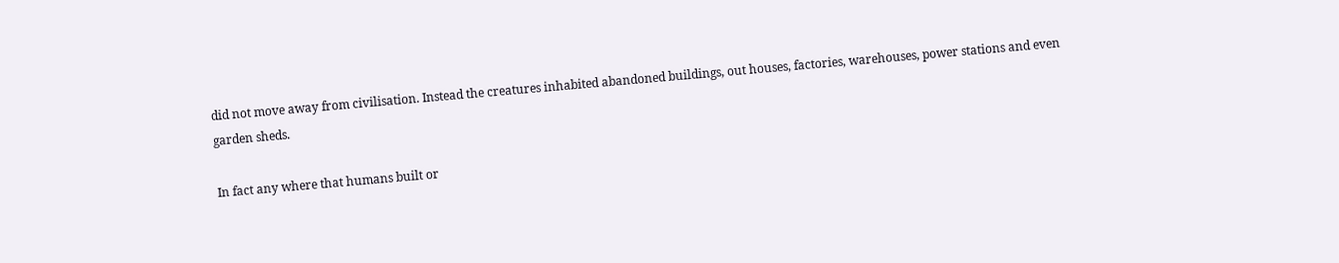did not move away from civilisation. Instead the creatures inhabited abandoned buildings, out houses, factories, warehouses, power stations and even garden sheds.

In fact any where that humans built or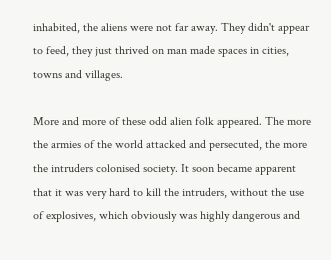inhabited, the aliens were not far away. They didn't appear to feed, they just thrived on man made spaces in cities, towns and villages.

More and more of these odd alien folk appeared. The more the armies of the world attacked and persecuted, the more the intruders colonised society. It soon became apparent that it was very hard to kill the intruders, without the use of explosives, which obviously was highly dangerous and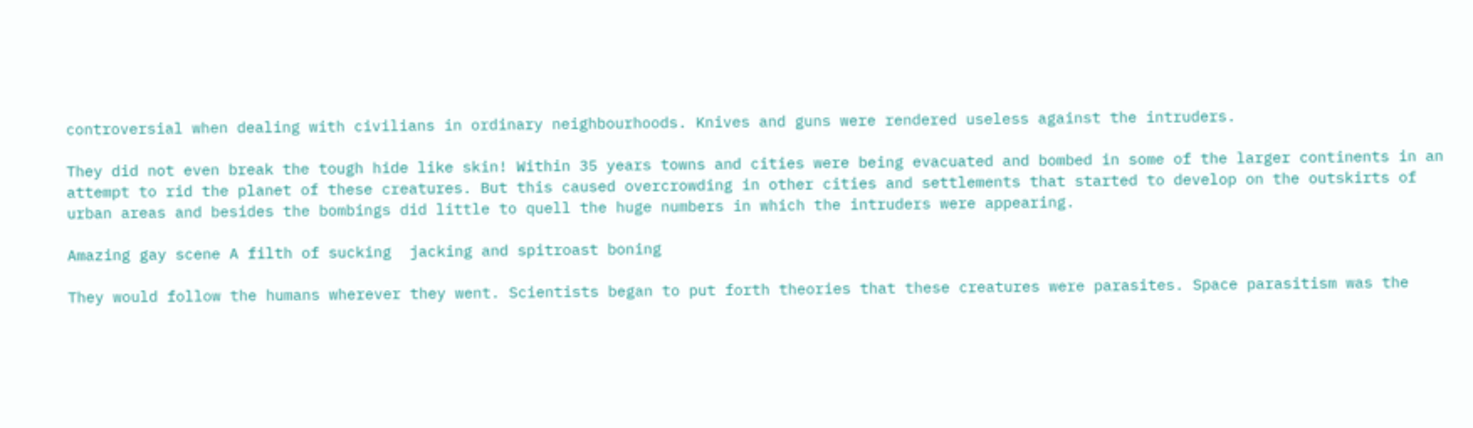controversial when dealing with civilians in ordinary neighbourhoods. Knives and guns were rendered useless against the intruders.

They did not even break the tough hide like skin! Within 35 years towns and cities were being evacuated and bombed in some of the larger continents in an attempt to rid the planet of these creatures. But this caused overcrowding in other cities and settlements that started to develop on the outskirts of urban areas and besides the bombings did little to quell the huge numbers in which the intruders were appearing.

Amazing gay scene A filth of sucking  jacking and spitroast boning

They would follow the humans wherever they went. Scientists began to put forth theories that these creatures were parasites. Space parasitism was the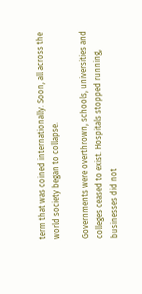term that was coined internationally. Soon, all across the world society began to collapse.

Governments were overthrown, schools, universities and colleges ceased to exist. Hospitals stopped running, businesses did not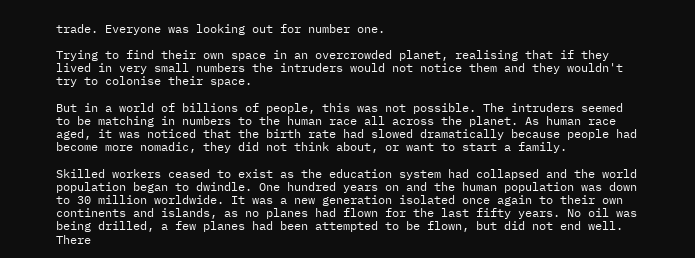trade. Everyone was looking out for number one.

Trying to find their own space in an overcrowded planet, realising that if they lived in very small numbers the intruders would not notice them and they wouldn't try to colonise their space.

But in a world of billions of people, this was not possible. The intruders seemed to be matching in numbers to the human race all across the planet. As human race aged, it was noticed that the birth rate had slowed dramatically because people had become more nomadic, they did not think about, or want to start a family.

Skilled workers ceased to exist as the education system had collapsed and the world population began to dwindle. One hundred years on and the human population was down to 30 million worldwide. It was a new generation isolated once again to their own continents and islands, as no planes had flown for the last fifty years. No oil was being drilled, a few planes had been attempted to be flown, but did not end well. There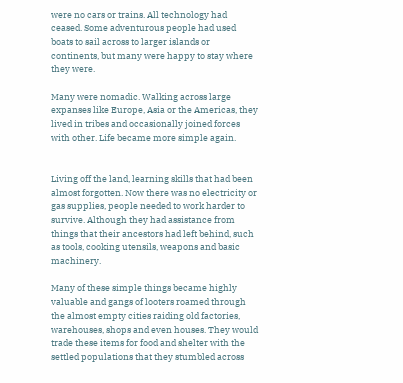were no cars or trains. All technology had ceased. Some adventurous people had used boats to sail across to larger islands or continents, but many were happy to stay where they were.

Many were nomadic. Walking across large expanses like Europe, Asia or the Americas, they lived in tribes and occasionally joined forces with other. Life became more simple again.


Living off the land, learning skills that had been almost forgotten. Now there was no electricity or gas supplies, people needed to work harder to survive. Although they had assistance from things that their ancestors had left behind, such as tools, cooking utensils, weapons and basic machinery.

Many of these simple things became highly valuable and gangs of looters roamed through the almost empty cities raiding old factories, warehouses, shops and even houses. They would trade these items for food and shelter with the settled populations that they stumbled across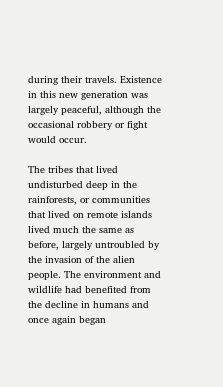during their travels. Existence in this new generation was largely peaceful, although the occasional robbery or fight would occur.

The tribes that lived undisturbed deep in the rainforests, or communities that lived on remote islands lived much the same as before, largely untroubled by the invasion of the alien people. The environment and wildlife had benefited from the decline in humans and once again began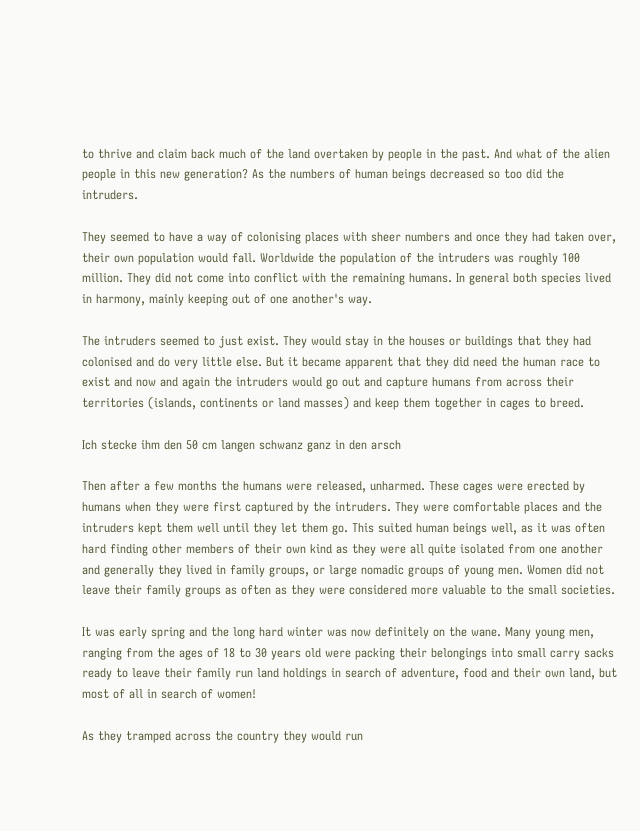to thrive and claim back much of the land overtaken by people in the past. And what of the alien people in this new generation? As the numbers of human beings decreased so too did the intruders.

They seemed to have a way of colonising places with sheer numbers and once they had taken over, their own population would fall. Worldwide the population of the intruders was roughly 100 million. They did not come into conflict with the remaining humans. In general both species lived in harmony, mainly keeping out of one another's way.

The intruders seemed to just exist. They would stay in the houses or buildings that they had colonised and do very little else. But it became apparent that they did need the human race to exist and now and again the intruders would go out and capture humans from across their territories (islands, continents or land masses) and keep them together in cages to breed.

Ich stecke ihm den 50 cm langen schwanz ganz in den arsch

Then after a few months the humans were released, unharmed. These cages were erected by humans when they were first captured by the intruders. They were comfortable places and the intruders kept them well until they let them go. This suited human beings well, as it was often hard finding other members of their own kind as they were all quite isolated from one another and generally they lived in family groups, or large nomadic groups of young men. Women did not leave their family groups as often as they were considered more valuable to the small societies.

It was early spring and the long hard winter was now definitely on the wane. Many young men, ranging from the ages of 18 to 30 years old were packing their belongings into small carry sacks ready to leave their family run land holdings in search of adventure, food and their own land, but most of all in search of women!

As they tramped across the country they would run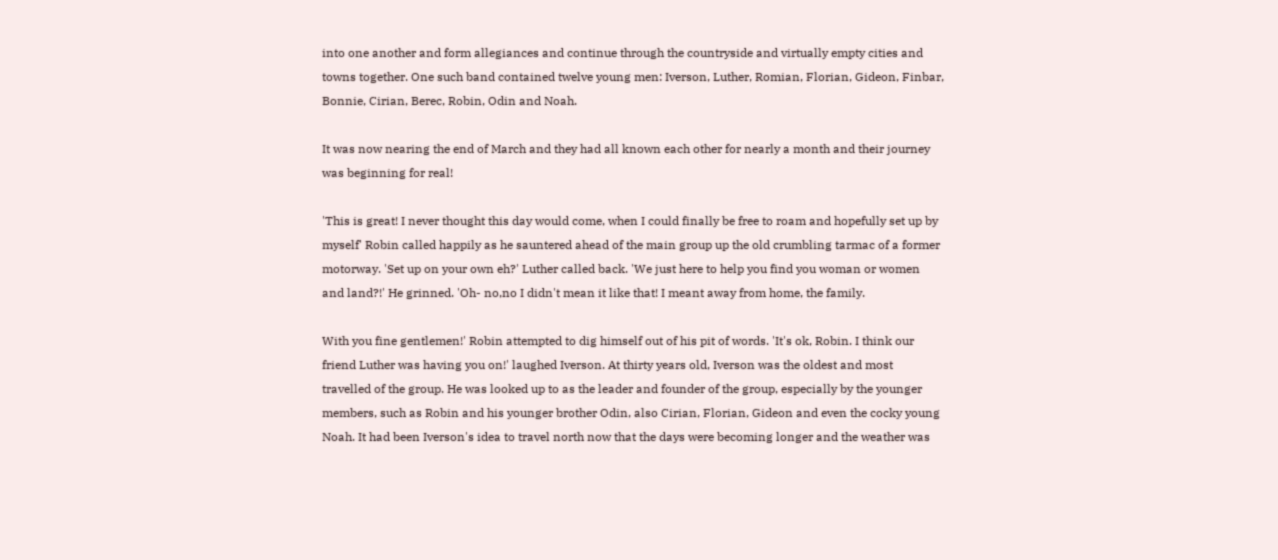into one another and form allegiances and continue through the countryside and virtually empty cities and towns together. One such band contained twelve young men: Iverson, Luther, Romian, Florian, Gideon, Finbar, Bonnie, Cirian, Berec, Robin, Odin and Noah.

It was now nearing the end of March and they had all known each other for nearly a month and their journey was beginning for real!

'This is great! I never thought this day would come, when I could finally be free to roam and hopefully set up by myself' Robin called happily as he sauntered ahead of the main group up the old crumbling tarmac of a former motorway. 'Set up on your own eh?' Luther called back. 'We just here to help you find you woman or women and land?!' He grinned. 'Oh- no,no I didn't mean it like that! I meant away from home, the family.

With you fine gentlemen!' Robin attempted to dig himself out of his pit of words. 'It's ok, Robin. I think our friend Luther was having you on!' laughed Iverson. At thirty years old, Iverson was the oldest and most travelled of the group. He was looked up to as the leader and founder of the group, especially by the younger members, such as Robin and his younger brother Odin, also Cirian, Florian, Gideon and even the cocky young Noah. It had been Iverson's idea to travel north now that the days were becoming longer and the weather was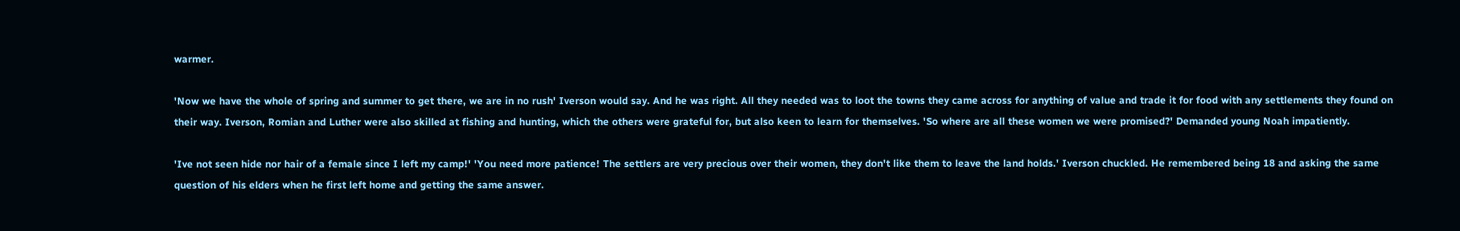warmer.

'Now we have the whole of spring and summer to get there, we are in no rush' Iverson would say. And he was right. All they needed was to loot the towns they came across for anything of value and trade it for food with any settlements they found on their way. Iverson, Romian and Luther were also skilled at fishing and hunting, which the others were grateful for, but also keen to learn for themselves. 'So where are all these women we were promised?' Demanded young Noah impatiently.

'Ive not seen hide nor hair of a female since I left my camp!' 'You need more patience! The settlers are very precious over their women, they don't like them to leave the land holds.' Iverson chuckled. He remembered being 18 and asking the same question of his elders when he first left home and getting the same answer.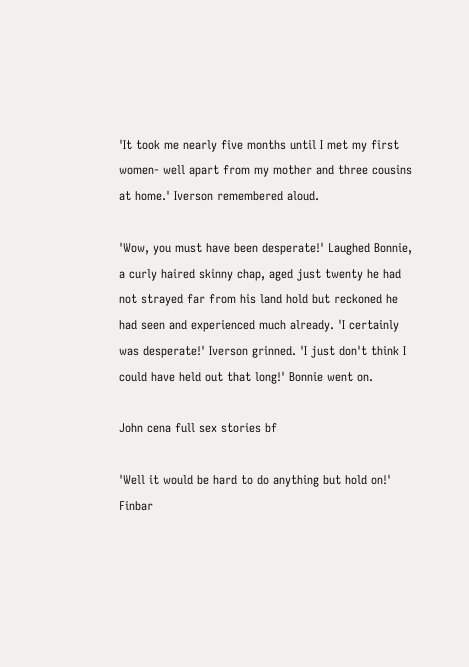'It took me nearly five months until I met my first women- well apart from my mother and three cousins at home.' Iverson remembered aloud.

'Wow, you must have been desperate!' Laughed Bonnie, a curly haired skinny chap, aged just twenty he had not strayed far from his land hold but reckoned he had seen and experienced much already. 'I certainly was desperate!' Iverson grinned. 'I just don't think I could have held out that long!' Bonnie went on.

John cena full sex stories bf

'Well it would be hard to do anything but hold on!' Finbar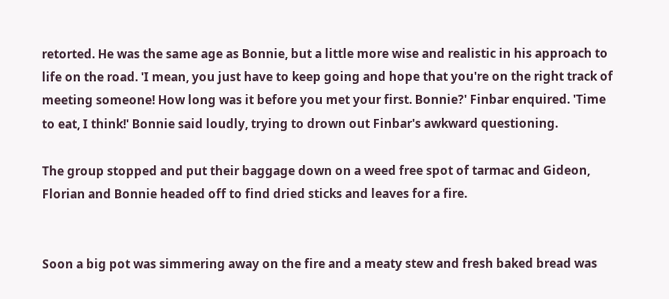retorted. He was the same age as Bonnie, but a little more wise and realistic in his approach to life on the road. 'I mean, you just have to keep going and hope that you're on the right track of meeting someone! How long was it before you met your first. Bonnie?' Finbar enquired. 'Time to eat, I think!' Bonnie said loudly, trying to drown out Finbar's awkward questioning.

The group stopped and put their baggage down on a weed free spot of tarmac and Gideon, Florian and Bonnie headed off to find dried sticks and leaves for a fire.


Soon a big pot was simmering away on the fire and a meaty stew and fresh baked bread was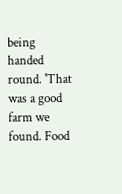being handed round. 'That was a good farm we found. Food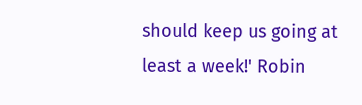should keep us going at least a week!' Robin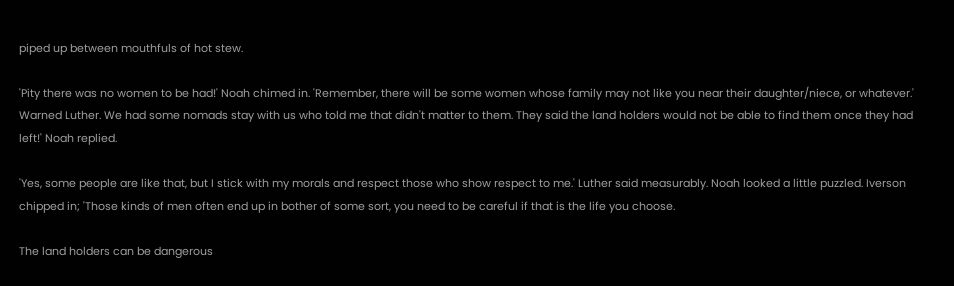piped up between mouthfuls of hot stew.

'Pity there was no women to be had!' Noah chimed in. 'Remember, there will be some women whose family may not like you near their daughter/niece, or whatever.' Warned Luther. We had some nomads stay with us who told me that didn't matter to them. They said the land holders would not be able to find them once they had left!' Noah replied.

'Yes, some people are like that, but I stick with my morals and respect those who show respect to me.' Luther said measurably. Noah looked a little puzzled. Iverson chipped in; 'Those kinds of men often end up in bother of some sort, you need to be careful if that is the life you choose.

The land holders can be dangerous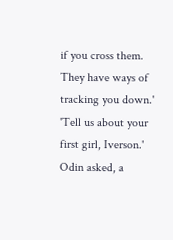if you cross them. They have ways of tracking you down.' 'Tell us about your first girl, Iverson.' Odin asked, a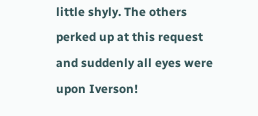little shyly. The others perked up at this request and suddenly all eyes were upon Iverson!